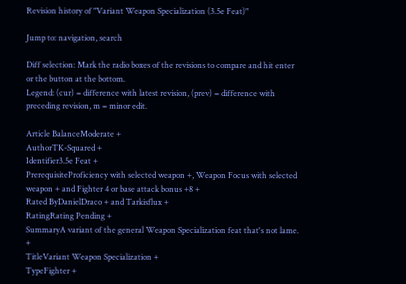Revision history of "Variant Weapon Specialization (3.5e Feat)"

Jump to: navigation, search

Diff selection: Mark the radio boxes of the revisions to compare and hit enter or the button at the bottom.
Legend: (cur) = difference with latest revision, (prev) = difference with preceding revision, m = minor edit.

Article BalanceModerate +
AuthorTK-Squared +
Identifier3.5e Feat +
PrerequisiteProficiency with selected weapon +, Weapon Focus with selected weapon + and Fighter 4 or base attack bonus +8 +
Rated ByDanielDraco + and Tarkisflux +
RatingRating Pending +
SummaryA variant of the general Weapon Specialization feat that's not lame. +
TitleVariant Weapon Specialization +
TypeFighter +